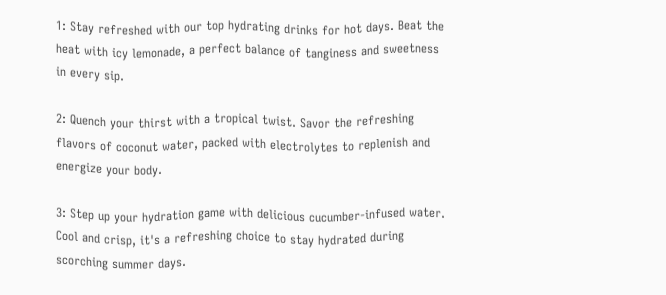1: Stay refreshed with our top hydrating drinks for hot days. Beat the heat with icy lemonade, a perfect balance of tanginess and sweetness in every sip.

2: Quench your thirst with a tropical twist. Savor the refreshing flavors of coconut water, packed with electrolytes to replenish and energize your body.

3: Step up your hydration game with delicious cucumber-infused water. Cool and crisp, it's a refreshing choice to stay hydrated during scorching summer days.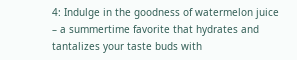4: Indulge in the goodness of watermelon juice – a summertime favorite that hydrates and tantalizes your taste buds with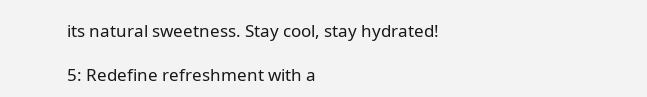its natural sweetness. Stay cool, stay hydrated!

5: Redefine refreshment with a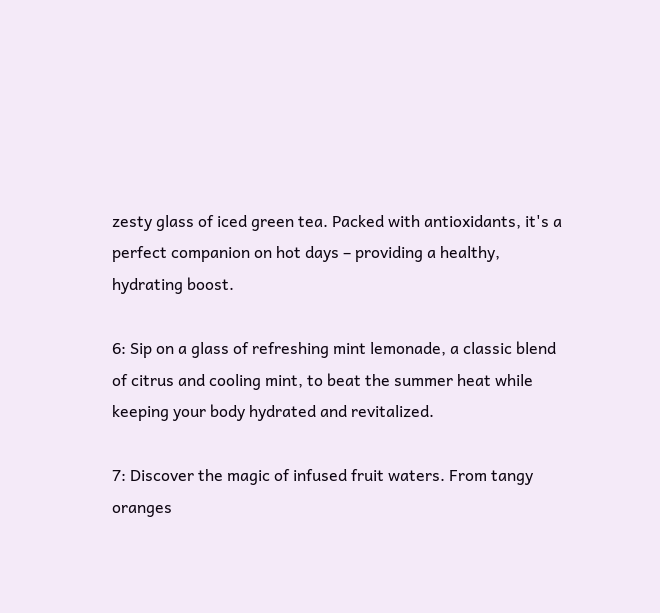zesty glass of iced green tea. Packed with antioxidants, it's a perfect companion on hot days – providing a healthy, hydrating boost.

6: Sip on a glass of refreshing mint lemonade, a classic blend of citrus and cooling mint, to beat the summer heat while keeping your body hydrated and revitalized.

7: Discover the magic of infused fruit waters. From tangy oranges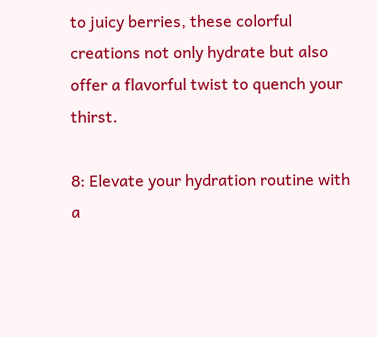to juicy berries, these colorful creations not only hydrate but also offer a flavorful twist to quench your thirst.

8: Elevate your hydration routine with a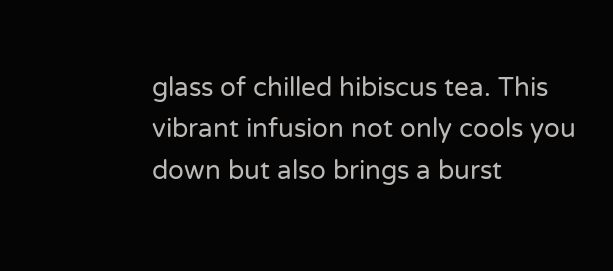glass of chilled hibiscus tea. This vibrant infusion not only cools you down but also brings a burst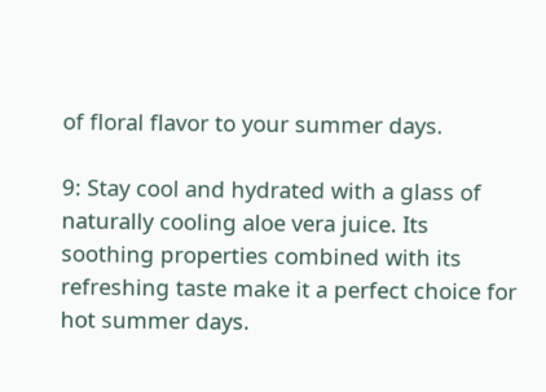of floral flavor to your summer days.

9: Stay cool and hydrated with a glass of naturally cooling aloe vera juice. Its soothing properties combined with its refreshing taste make it a perfect choice for hot summer days.